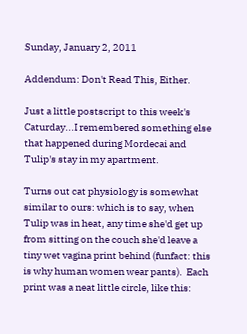Sunday, January 2, 2011

Addendum: Don't Read This, Either.

Just a little postscript to this week's Caturday...I remembered something else that happened during Mordecai and Tulip's stay in my apartment.

Turns out cat physiology is somewhat similar to ours: which is to say, when Tulip was in heat, any time she'd get up from sitting on the couch she'd leave a tiny wet vagina print behind (funfact: this is why human women wear pants).  Each print was a neat little circle, like this: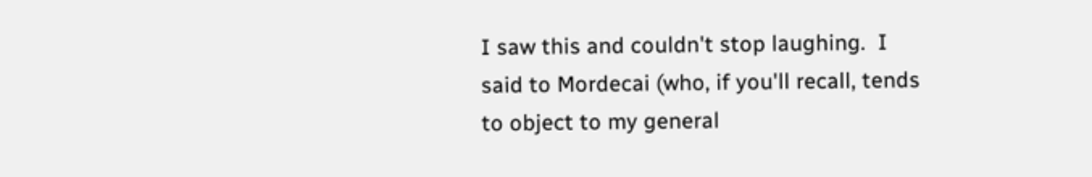I saw this and couldn't stop laughing.  I said to Mordecai (who, if you'll recall, tends to object to my general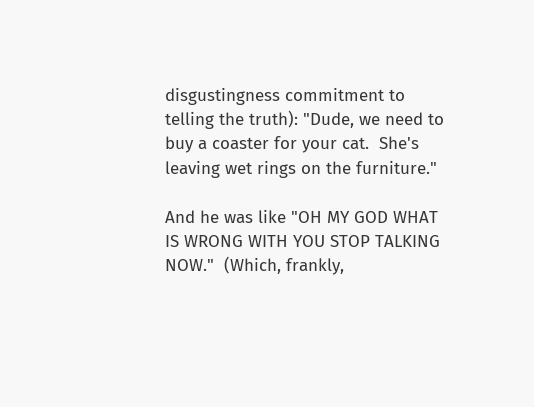disgustingness commitment to telling the truth): "Dude, we need to buy a coaster for your cat.  She's leaving wet rings on the furniture."

And he was like "OH MY GOD WHAT IS WRONG WITH YOU STOP TALKING NOW."  (Which, frankly,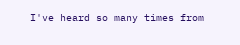I've heard so many times from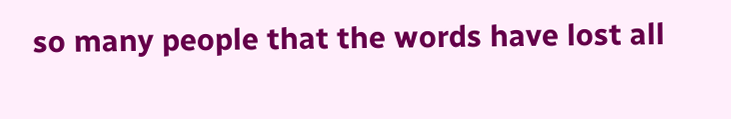so many people that the words have lost all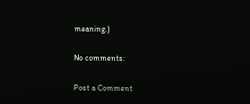meaning.)

No comments:

Post a Comment